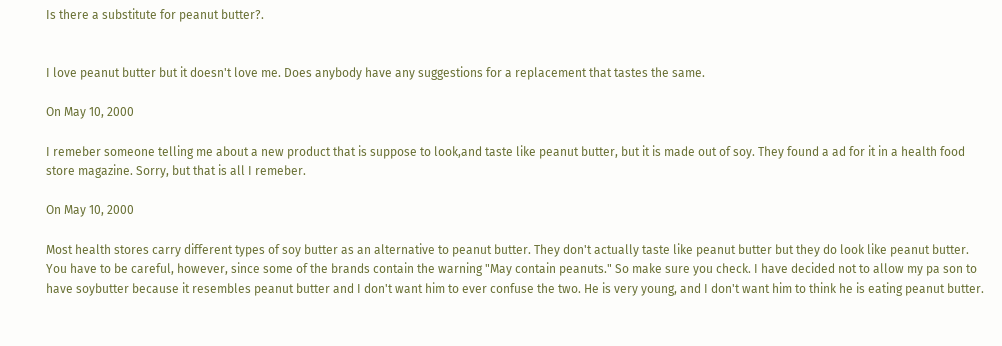Is there a substitute for peanut butter?.


I love peanut butter but it doesn't love me. Does anybody have any suggestions for a replacement that tastes the same.

On May 10, 2000

I remeber someone telling me about a new product that is suppose to look,and taste like peanut butter, but it is made out of soy. They found a ad for it in a health food store magazine. Sorry, but that is all I remeber.

On May 10, 2000

Most health stores carry different types of soy butter as an alternative to peanut butter. They don't actually taste like peanut butter but they do look like peanut butter. You have to be careful, however, since some of the brands contain the warning "May contain peanuts." So make sure you check. I have decided not to allow my pa son to have soybutter because it resembles peanut butter and I don't want him to ever confuse the two. He is very young, and I don't want him to think he is eating peanut butter.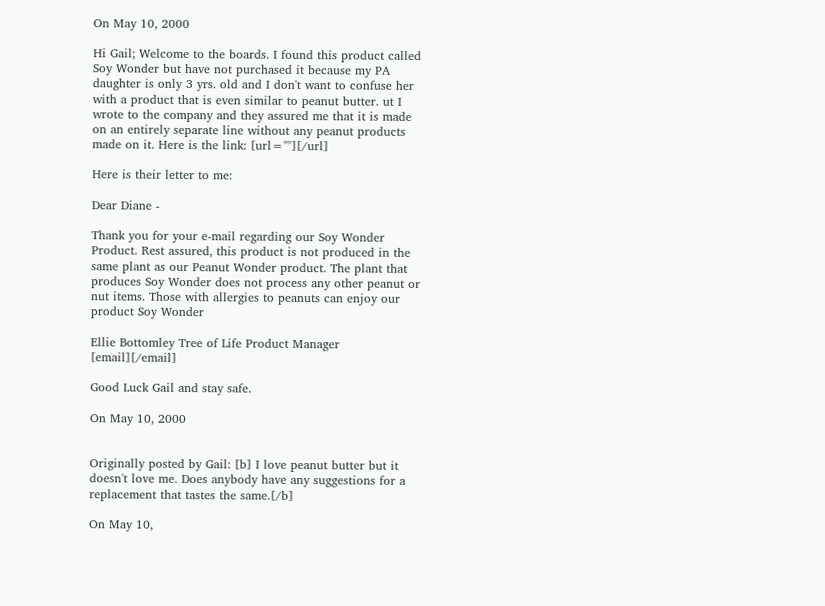On May 10, 2000

Hi Gail; Welcome to the boards. I found this product called Soy Wonder but have not purchased it because my PA daughter is only 3 yrs. old and I don't want to confuse her with a product that is even similar to peanut butter. ut I wrote to the company and they assured me that it is made on an entirely separate line without any peanut products made on it. Here is the link: [url=""][/url]

Here is their letter to me:

Dear Diane -

Thank you for your e-mail regarding our Soy Wonder Product. Rest assured, this product is not produced in the same plant as our Peanut Wonder product. The plant that produces Soy Wonder does not process any other peanut or nut items. Those with allergies to peanuts can enjoy our product Soy Wonder

Ellie Bottomley Tree of Life Product Manager [email][/email]

Good Luck Gail and stay safe.

On May 10, 2000


Originally posted by Gail: [b] I love peanut butter but it doesn't love me. Does anybody have any suggestions for a replacement that tastes the same.[/b]

On May 10,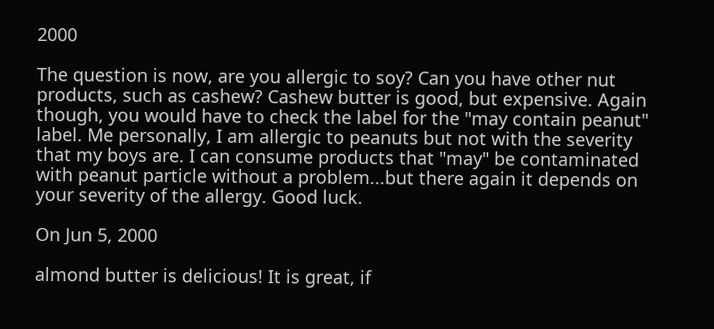2000

The question is now, are you allergic to soy? Can you have other nut products, such as cashew? Cashew butter is good, but expensive. Again though, you would have to check the label for the "may contain peanut" label. Me personally, I am allergic to peanuts but not with the severity that my boys are. I can consume products that "may" be contaminated with peanut particle without a problem...but there again it depends on your severity of the allergy. Good luck.

On Jun 5, 2000

almond butter is delicious! It is great, if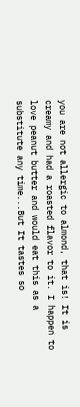you are not allergic to almond, that is! It is creamy and had a roasted flavor to it. I happen to love peanut butter and would eat this as a substitute any time...But It tastes so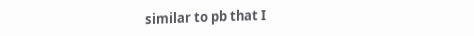similar to pb that I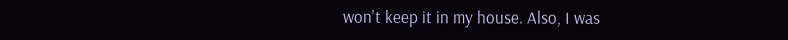won't keep it in my house. Also, I was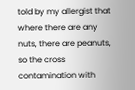told by my allergist that where there are any nuts, there are peanuts, so the cross contamination with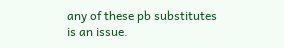any of these pb substitutes is an issue.